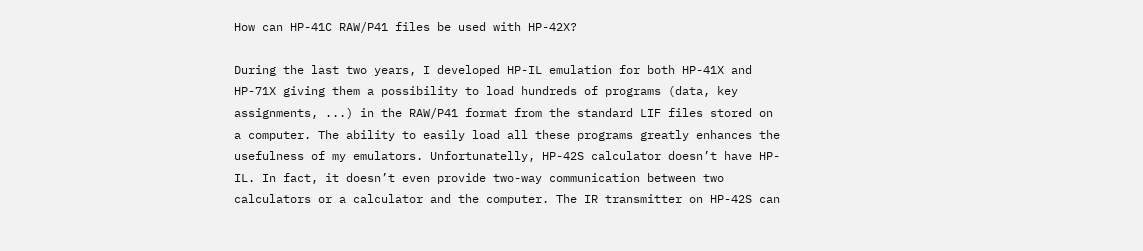How can HP-41C RAW/P41 files be used with HP-42X?

During the last two years, I developed HP-IL emulation for both HP-41X and HP-71X giving them a possibility to load hundreds of programs (data, key assignments, ...) in the RAW/P41 format from the standard LIF files stored on a computer. The ability to easily load all these programs greatly enhances the usefulness of my emulators. Unfortunatelly, HP-42S calculator doesn’t have HP-IL. In fact, it doesn’t even provide two-way communication between two calculators or a calculator and the computer. The IR transmitter on HP-42S can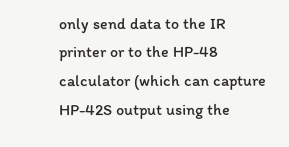only send data to the IR printer or to the HP-48 calculator (which can capture HP-42S output using the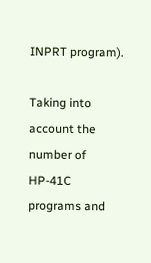INPRT program).

Taking into account the number of HP-41C programs and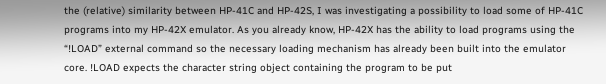the (relative) similarity between HP-41C and HP-42S, I was investigating a possibility to load some of HP-41C programs into my HP-42X emulator. As you already know, HP-42X has the ability to load programs using the “!LOAD” external command so the necessary loading mechanism has already been built into the emulator core. !LOAD expects the character string object containing the program to be put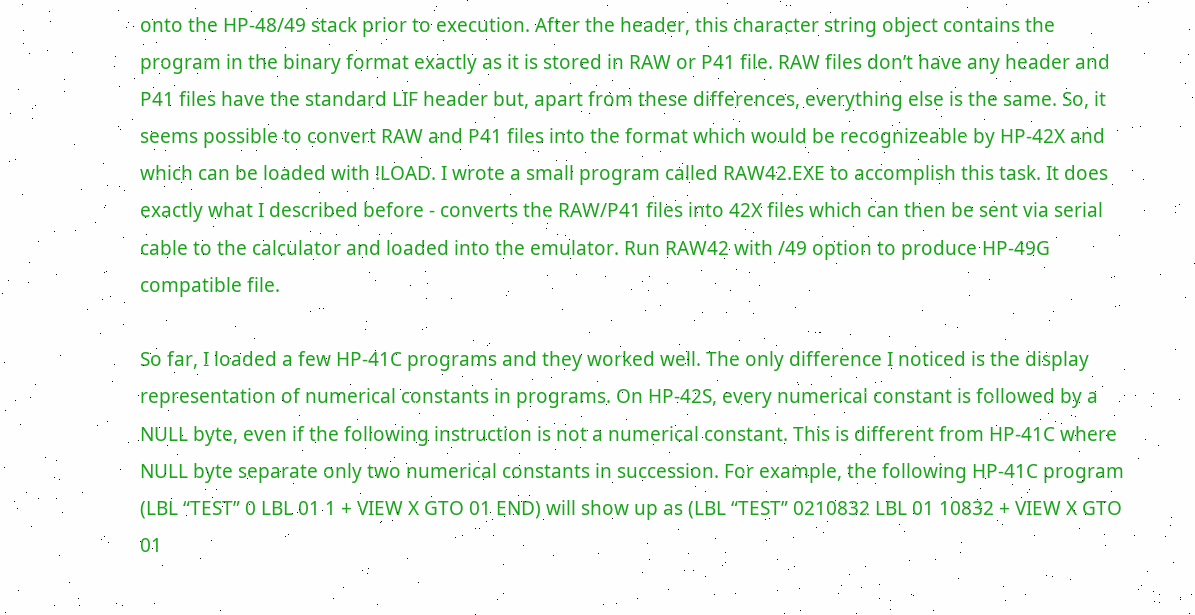onto the HP-48/49 stack prior to execution. After the header, this character string object contains the program in the binary format exactly as it is stored in RAW or P41 file. RAW files don’t have any header and P41 files have the standard LIF header but, apart from these differences, everything else is the same. So, it seems possible to convert RAW and P41 files into the format which would be recognizeable by HP-42X and which can be loaded with !LOAD. I wrote a small program called RAW42.EXE to accomplish this task. It does exactly what I described before - converts the RAW/P41 files into 42X files which can then be sent via serial cable to the calculator and loaded into the emulator. Run RAW42 with /49 option to produce HP-49G compatible file.

So far, I loaded a few HP-41C programs and they worked well. The only difference I noticed is the display representation of numerical constants in programs. On HP-42S, every numerical constant is followed by a NULL byte, even if the following instruction is not a numerical constant. This is different from HP-41C where NULL byte separate only two numerical constants in succession. For example, the following HP-41C program (LBL “TEST” 0 LBL 01 1 + VIEW X GTO 01 END) will show up as (LBL “TEST” 0210832 LBL 01 10832 + VIEW X GTO 01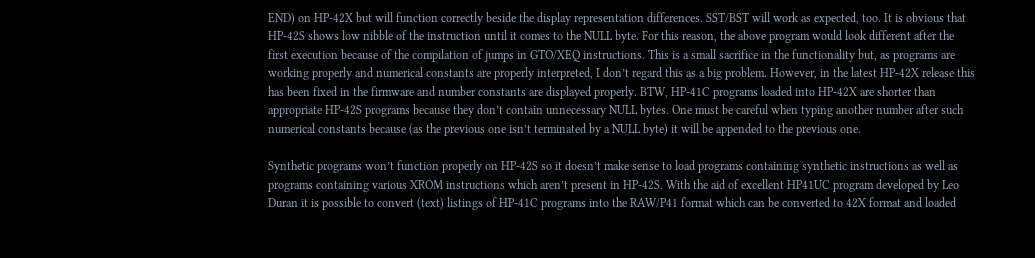END) on HP-42X but will function correctly beside the display representation differences. SST/BST will work as expected, too. It is obvious that HP-42S shows low nibble of the instruction until it comes to the NULL byte. For this reason, the above program would look different after the first execution because of the compilation of jumps in GTO/XEQ instructions. This is a small sacrifice in the functionality but, as programs are working properly and numerical constants are properly interpreted, I don’t regard this as a big problem. However, in the latest HP-42X release this has been fixed in the firmware and number constants are displayed properly. BTW, HP-41C programs loaded into HP-42X are shorter than appropriate HP-42S programs because they don’t contain unnecessary NULL bytes. One must be careful when typing another number after such numerical constants because (as the previous one isn’t terminated by a NULL byte) it will be appended to the previous one.

Synthetic programs won’t function properly on HP-42S so it doesn’t make sense to load programs containing synthetic instructions as well as programs containing various XROM instructions which aren’t present in HP-42S. With the aid of excellent HP41UC program developed by Leo Duran it is possible to convert (text) listings of HP-41C programs into the RAW/P41 format which can be converted to 42X format and loaded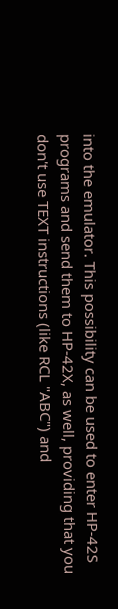into the emulator. This possibility can be used to enter HP-42S programs and send them to HP-42X, as well, providing that you don't use TEXT instructions (like RCL "ABC") and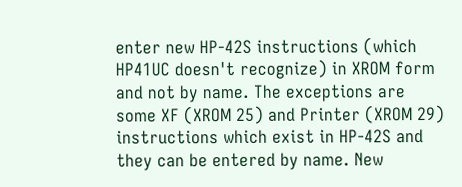enter new HP-42S instructions (which HP41UC doesn't recognize) in XROM form and not by name. The exceptions are some XF (XROM 25) and Printer (XROM 29) instructions which exist in HP-42S and they can be entered by name. New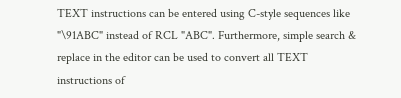TEXT instructions can be entered using C-style sequences like "\91ABC" instead of RCL "ABC". Furthermore, simple search & replace in the editor can be used to convert all TEXT instructions of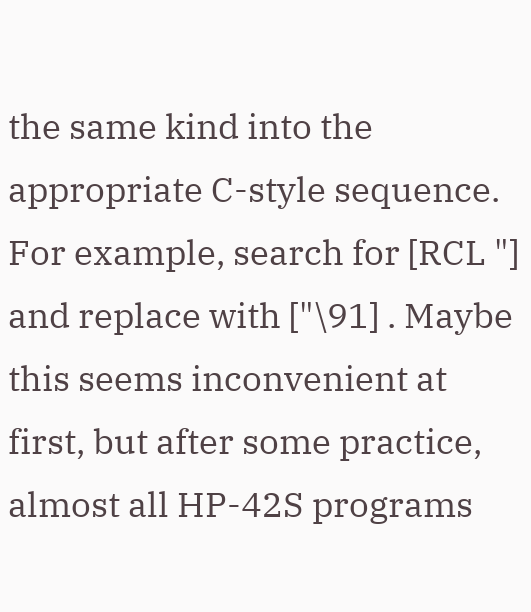the same kind into the appropriate C-style sequence. For example, search for [RCL "] and replace with ["\91] . Maybe this seems inconvenient at first, but after some practice, almost all HP-42S programs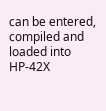can be entered, compiled and loaded into HP-42X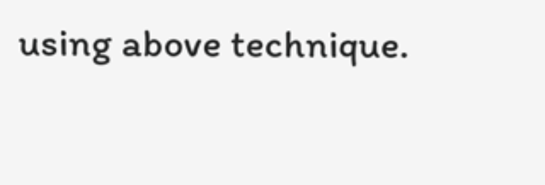using above technique.